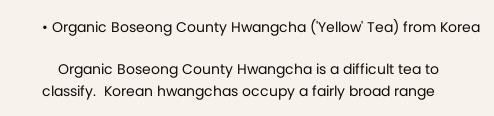• Organic Boseong County Hwangcha ('Yellow' Tea) from Korea

    Organic Boseong County Hwangcha is a difficult tea to classify.  Korean hwangchas occupy a fairly broad range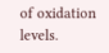of oxidation levels.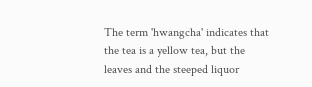The term 'hwangcha' indicates that the tea is a yellow tea, but the leaves and the steeped liquor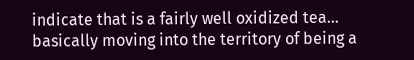indicate that is a fairly well oxidized tea... basically moving into the territory of being a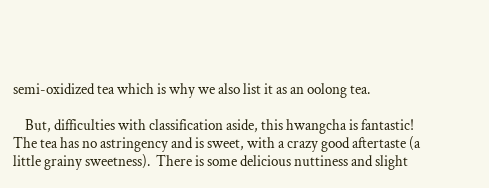semi-oxidized tea which is why we also list it as an oolong tea.

    But, difficulties with classification aside, this hwangcha is fantastic!  The tea has no astringency and is sweet, with a crazy good aftertaste (a little grainy sweetness).  There is some delicious nuttiness and slight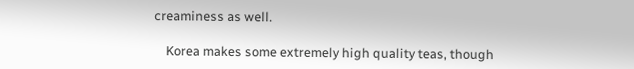creaminess as well.

    Korea makes some extremely high quality teas, though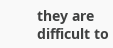they are difficult to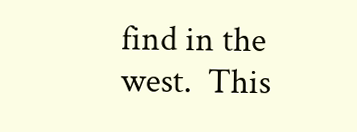find in the west.  This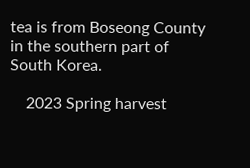tea is from Boseong County in the southern part of South Korea.

    2023 Spring harvest